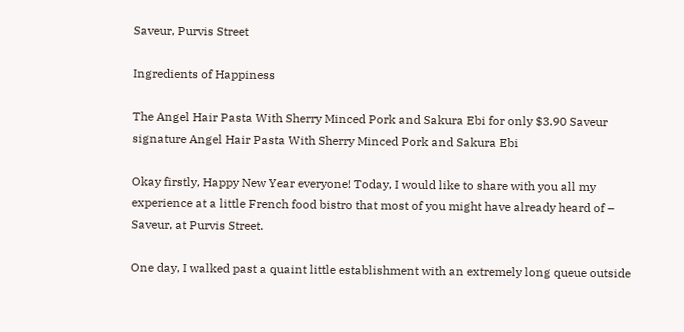Saveur, Purvis Street

Ingredients of Happiness

The Angel Hair Pasta With Sherry Minced Pork and Sakura Ebi for only $3.90 Saveur signature Angel Hair Pasta With Sherry Minced Pork and Sakura Ebi

Okay firstly, Happy New Year everyone! Today, I would like to share with you all my experience at a little French food bistro that most of you might have already heard of – Saveur, at Purvis Street.

One day, I walked past a quaint little establishment with an extremely long queue outside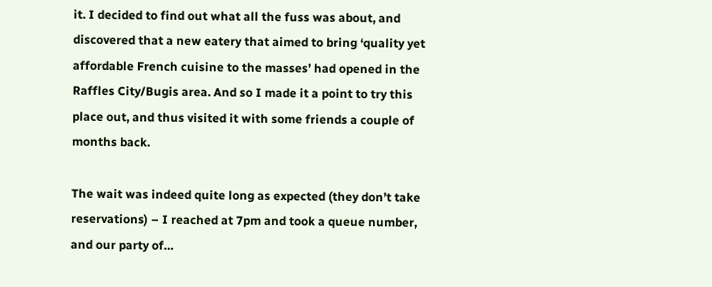it. I decided to find out what all the fuss was about, and discovered that a new eatery that aimed to bring ‘quality yet affordable French cuisine to the masses’ had opened in the Raffles City/Bugis area. And so I made it a point to try this place out, and thus visited it with some friends a couple of months back.

The wait was indeed quite long as expected (they don’t take reservations) – I reached at 7pm and took a queue number, and our party of…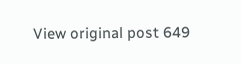View original post 649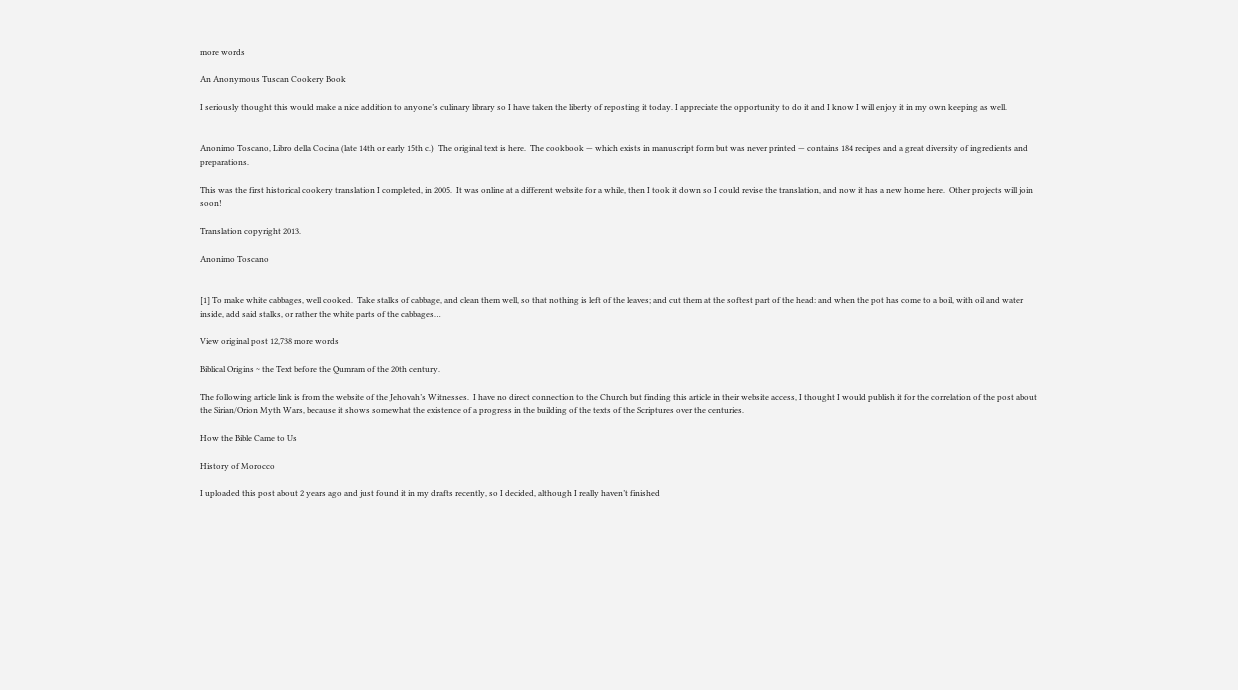more words

An Anonymous Tuscan Cookery Book

I seriously thought this would make a nice addition to anyone’s culinary library so I have taken the liberty of reposting it today. I appreciate the opportunity to do it and I know I will enjoy it in my own keeping as well.


Anonimo Toscano, Libro della Cocina (late 14th or early 15th c.)  The original text is here.  The cookbook — which exists in manuscript form but was never printed — contains 184 recipes and a great diversity of ingredients and preparations.

This was the first historical cookery translation I completed, in 2005.  It was online at a different website for a while, then I took it down so I could revise the translation, and now it has a new home here.  Other projects will join soon!

Translation copyright 2013.

Anonimo Toscano


[1] To make white cabbages, well cooked.  Take stalks of cabbage, and clean them well, so that nothing is left of the leaves; and cut them at the softest part of the head: and when the pot has come to a boil, with oil and water inside, add said stalks, or rather the white parts of the cabbages…

View original post 12,738 more words

Biblical Origins ~ the Text before the Qumram of the 20th century.

The following article link is from the website of the Jehovah’s Witnesses.  I have no direct connection to the Church but finding this article in their website access, I thought I would publish it for the correlation of the post about the Sirian/Orion Myth Wars, because it shows somewhat the existence of a progress in the building of the texts of the Scriptures over the centuries.

How the Bible Came to Us

History of Morocco

I uploaded this post about 2 years ago and just found it in my drafts recently, so I decided, although I really haven’t finished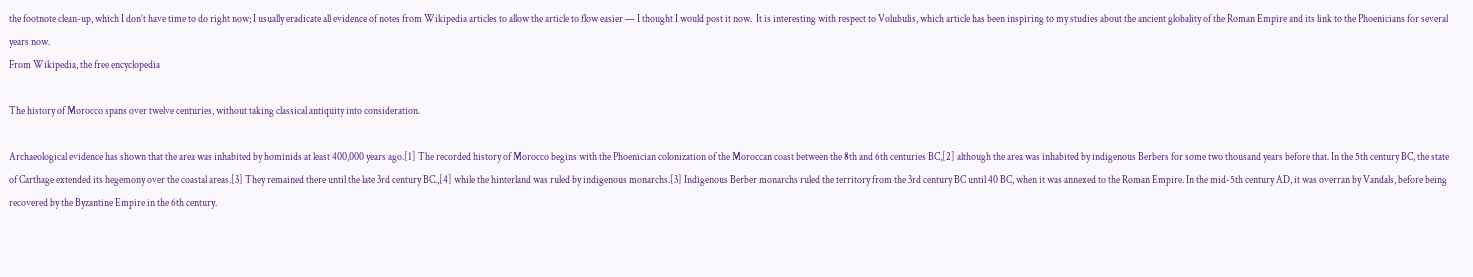the footnote clean-up, which I don’t have time to do right now; I usually eradicate all evidence of notes from Wikipedia articles to allow the article to flow easier — I thought I would post it now.  It is interesting with respect to Volubulis, which article has been inspiring to my studies about the ancient globality of the Roman Empire and its link to the Phoenicians for several years now.
From Wikipedia, the free encyclopedia

The history of Morocco spans over twelve centuries, without taking classical antiquity into consideration.

Archaeological evidence has shown that the area was inhabited by hominids at least 400,000 years ago.[1] The recorded history of Morocco begins with the Phoenician colonization of the Moroccan coast between the 8th and 6th centuries BC,[2] although the area was inhabited by indigenous Berbers for some two thousand years before that. In the 5th century BC, the state of Carthage extended its hegemony over the coastal areas.[3] They remained there until the late 3rd century BC.,[4] while the hinterland was ruled by indigenous monarchs.[3] Indigenous Berber monarchs ruled the territory from the 3rd century BC until 40 BC, when it was annexed to the Roman Empire. In the mid-5th century AD, it was overran by Vandals, before being recovered by the Byzantine Empire in the 6th century.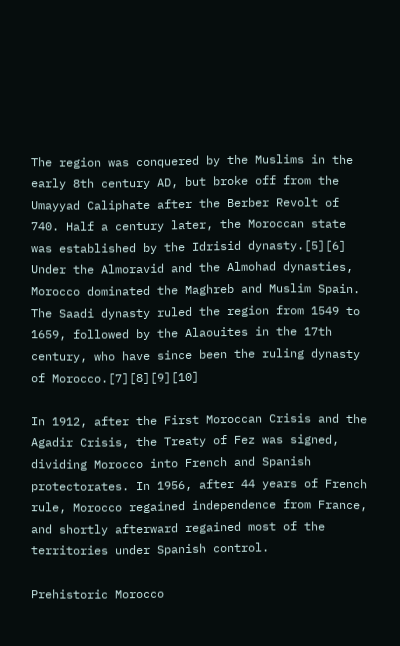The region was conquered by the Muslims in the early 8th century AD, but broke off from the Umayyad Caliphate after the Berber Revolt of 740. Half a century later, the Moroccan state was established by the Idrisid dynasty.[5][6] Under the Almoravid and the Almohad dynasties, Morocco dominated the Maghreb and Muslim Spain. The Saadi dynasty ruled the region from 1549 to 1659, followed by the Alaouites in the 17th century, who have since been the ruling dynasty of Morocco.[7][8][9][10]

In 1912, after the First Moroccan Crisis and the Agadir Crisis, the Treaty of Fez was signed, dividing Morocco into French and Spanish protectorates. In 1956, after 44 years of French rule, Morocco regained independence from France, and shortly afterward regained most of the territories under Spanish control.

Prehistoric Morocco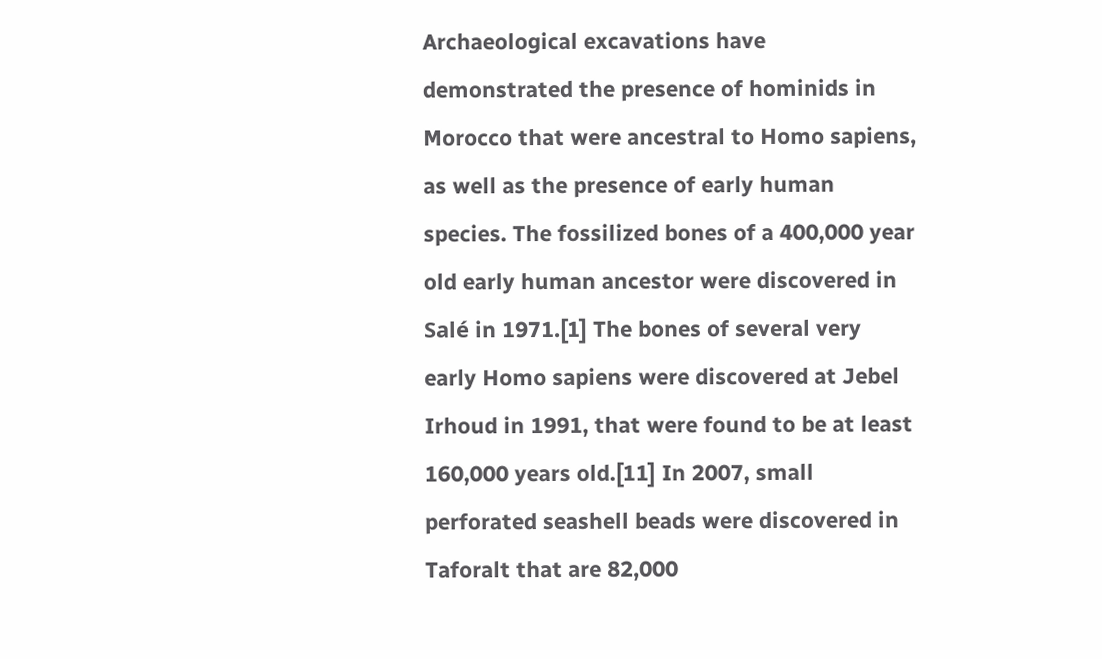Archaeological excavations have demonstrated the presence of hominids in Morocco that were ancestral to Homo sapiens, as well as the presence of early human species. The fossilized bones of a 400,000 year old early human ancestor were discovered in Salé in 1971.[1] The bones of several very early Homo sapiens were discovered at Jebel Irhoud in 1991, that were found to be at least 160,000 years old.[11] In 2007, small perforated seashell beads were discovered in Taforalt that are 82,000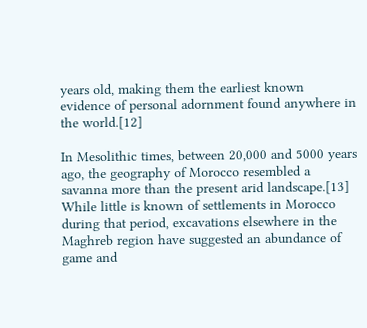years old, making them the earliest known evidence of personal adornment found anywhere in the world.[12]

In Mesolithic times, between 20,000 and 5000 years ago, the geography of Morocco resembled a savanna more than the present arid landscape.[13] While little is known of settlements in Morocco during that period, excavations elsewhere in the Maghreb region have suggested an abundance of game and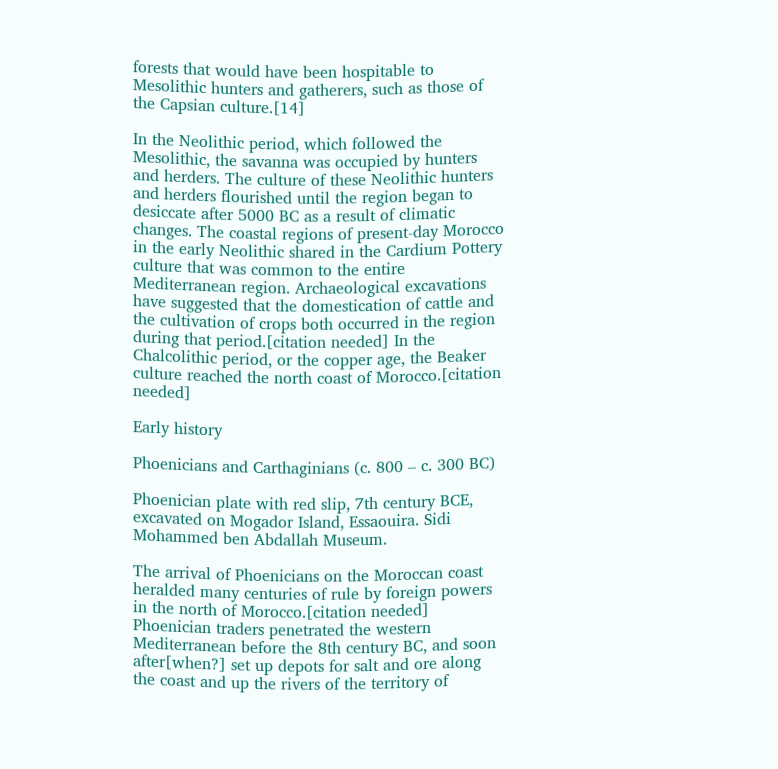forests that would have been hospitable to Mesolithic hunters and gatherers, such as those of the Capsian culture.[14]

In the Neolithic period, which followed the Mesolithic, the savanna was occupied by hunters and herders. The culture of these Neolithic hunters and herders flourished until the region began to desiccate after 5000 BC as a result of climatic changes. The coastal regions of present-day Morocco in the early Neolithic shared in the Cardium Pottery culture that was common to the entire Mediterranean region. Archaeological excavations have suggested that the domestication of cattle and the cultivation of crops both occurred in the region during that period.[citation needed] In the Chalcolithic period, or the copper age, the Beaker culture reached the north coast of Morocco.[citation needed]

Early history

Phoenicians and Carthaginians (c. 800 – c. 300 BC)

Phoenician plate with red slip, 7th century BCE, excavated on Mogador Island, Essaouira. Sidi Mohammed ben Abdallah Museum.

The arrival of Phoenicians on the Moroccan coast heralded many centuries of rule by foreign powers in the north of Morocco.[citation needed] Phoenician traders penetrated the western Mediterranean before the 8th century BC, and soon after[when?] set up depots for salt and ore along the coast and up the rivers of the territory of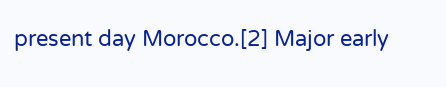present day Morocco.[2] Major early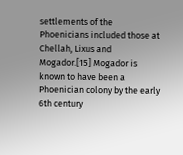settlements of the Phoenicians included those at Chellah, Lixus and Mogador.[15] Mogador is known to have been a Phoenician colony by the early 6th century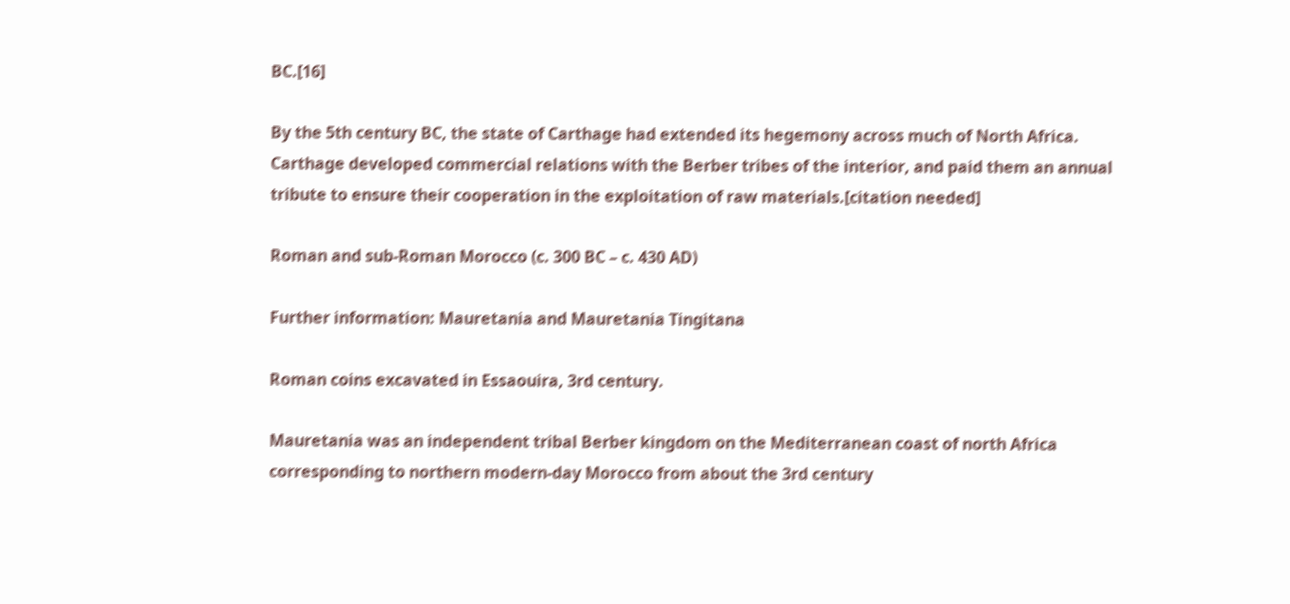BC.[16]

By the 5th century BC, the state of Carthage had extended its hegemony across much of North Africa. Carthage developed commercial relations with the Berber tribes of the interior, and paid them an annual tribute to ensure their cooperation in the exploitation of raw materials.[citation needed]

Roman and sub-Roman Morocco (c. 300 BC – c. 430 AD)

Further information: Mauretania and Mauretania Tingitana

Roman coins excavated in Essaouira, 3rd century.

Mauretania was an independent tribal Berber kingdom on the Mediterranean coast of north Africa corresponding to northern modern-day Morocco from about the 3rd century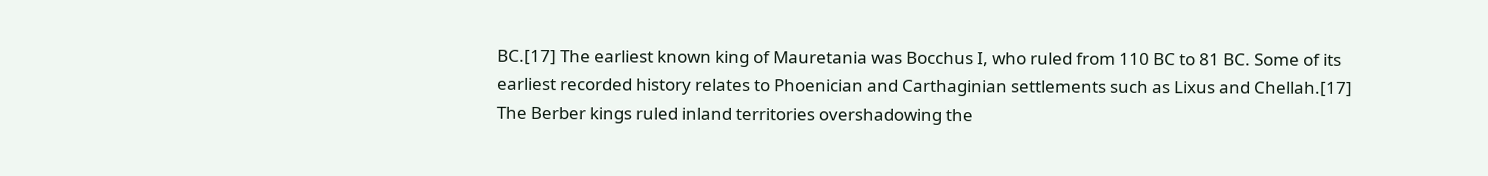BC.[17] The earliest known king of Mauretania was Bocchus I, who ruled from 110 BC to 81 BC. Some of its earliest recorded history relates to Phoenician and Carthaginian settlements such as Lixus and Chellah.[17] The Berber kings ruled inland territories overshadowing the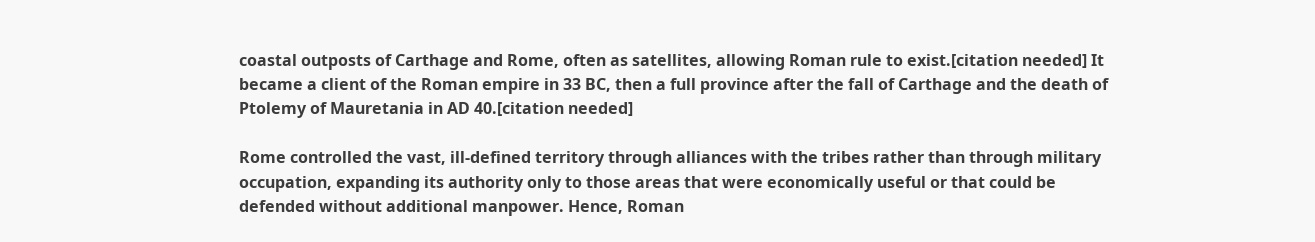coastal outposts of Carthage and Rome, often as satellites, allowing Roman rule to exist.[citation needed] It became a client of the Roman empire in 33 BC, then a full province after the fall of Carthage and the death of Ptolemy of Mauretania in AD 40.[citation needed]

Rome controlled the vast, ill-defined territory through alliances with the tribes rather than through military occupation, expanding its authority only to those areas that were economically useful or that could be defended without additional manpower. Hence, Roman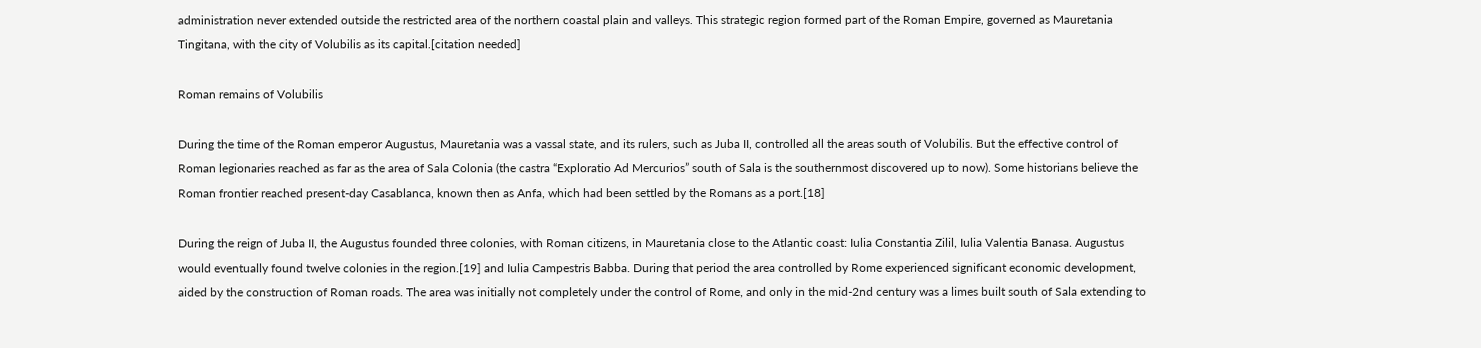administration never extended outside the restricted area of the northern coastal plain and valleys. This strategic region formed part of the Roman Empire, governed as Mauretania Tingitana, with the city of Volubilis as its capital.[citation needed]

Roman remains of Volubilis

During the time of the Roman emperor Augustus, Mauretania was a vassal state, and its rulers, such as Juba II, controlled all the areas south of Volubilis. But the effective control of Roman legionaries reached as far as the area of Sala Colonia (the castra “Exploratio Ad Mercurios” south of Sala is the southernmost discovered up to now). Some historians believe the Roman frontier reached present-day Casablanca, known then as Anfa, which had been settled by the Romans as a port.[18]

During the reign of Juba II, the Augustus founded three colonies, with Roman citizens, in Mauretania close to the Atlantic coast: Iulia Constantia Zilil, Iulia Valentia Banasa. Augustus would eventually found twelve colonies in the region.[19] and Iulia Campestris Babba. During that period the area controlled by Rome experienced significant economic development, aided by the construction of Roman roads. The area was initially not completely under the control of Rome, and only in the mid-2nd century was a limes built south of Sala extending to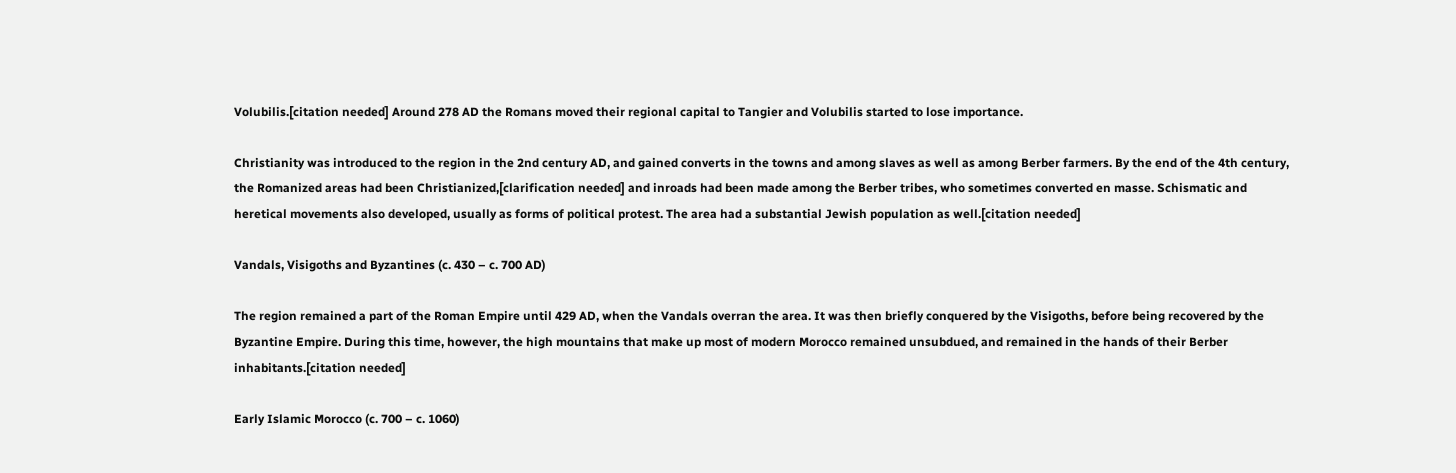Volubilis.[citation needed] Around 278 AD the Romans moved their regional capital to Tangier and Volubilis started to lose importance.

Christianity was introduced to the region in the 2nd century AD, and gained converts in the towns and among slaves as well as among Berber farmers. By the end of the 4th century, the Romanized areas had been Christianized,[clarification needed] and inroads had been made among the Berber tribes, who sometimes converted en masse. Schismatic and heretical movements also developed, usually as forms of political protest. The area had a substantial Jewish population as well.[citation needed]

Vandals, Visigoths and Byzantines (c. 430 – c. 700 AD)

The region remained a part of the Roman Empire until 429 AD, when the Vandals overran the area. It was then briefly conquered by the Visigoths, before being recovered by the Byzantine Empire. During this time, however, the high mountains that make up most of modern Morocco remained unsubdued, and remained in the hands of their Berber inhabitants.[citation needed]

Early Islamic Morocco (c. 700 – c. 1060)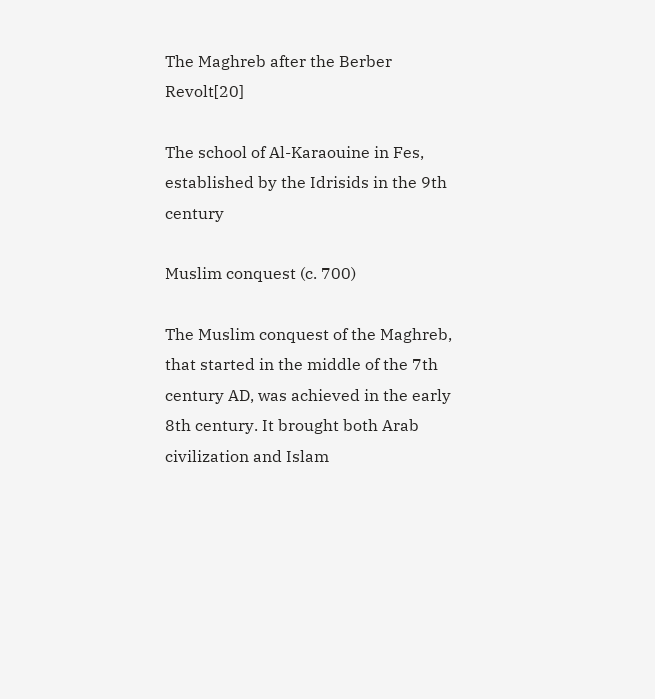The Maghreb after the Berber Revolt[20]

The school of Al-Karaouine in Fes, established by the Idrisids in the 9th century

Muslim conquest (c. 700)

The Muslim conquest of the Maghreb, that started in the middle of the 7th century AD, was achieved in the early 8th century. It brought both Arab civilization and Islam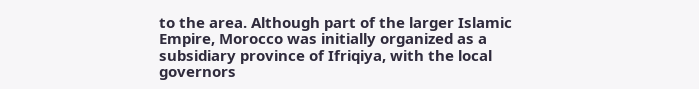to the area. Although part of the larger Islamic Empire, Morocco was initially organized as a subsidiary province of Ifriqiya, with the local governors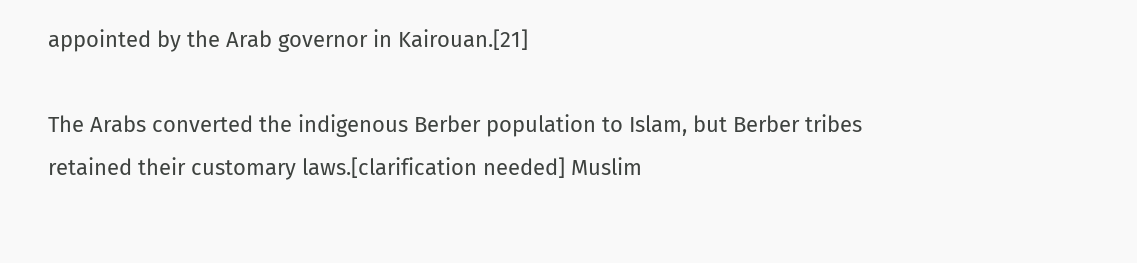appointed by the Arab governor in Kairouan.[21]

The Arabs converted the indigenous Berber population to Islam, but Berber tribes retained their customary laws.[clarification needed] Muslim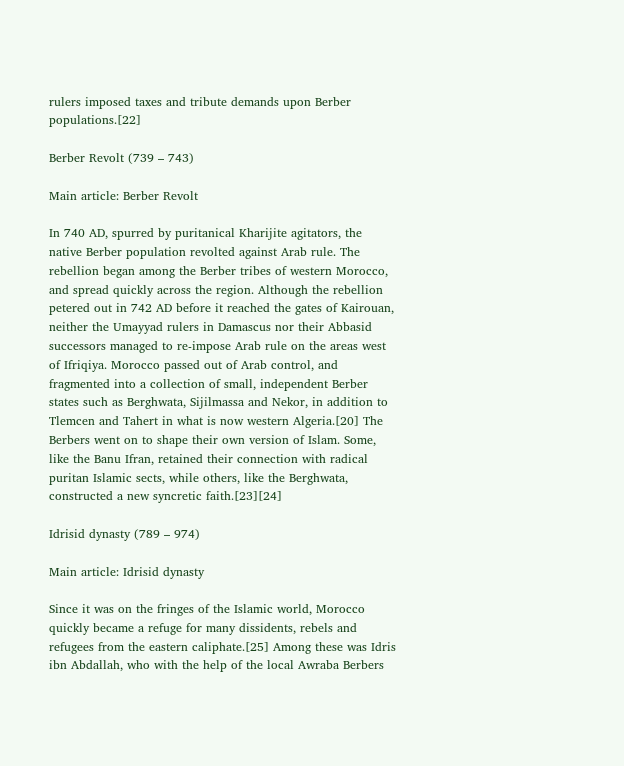rulers imposed taxes and tribute demands upon Berber populations.[22]

Berber Revolt (739 – 743)

Main article: Berber Revolt

In 740 AD, spurred by puritanical Kharijite agitators, the native Berber population revolted against Arab rule. The rebellion began among the Berber tribes of western Morocco, and spread quickly across the region. Although the rebellion petered out in 742 AD before it reached the gates of Kairouan, neither the Umayyad rulers in Damascus nor their Abbasid successors managed to re-impose Arab rule on the areas west of Ifriqiya. Morocco passed out of Arab control, and fragmented into a collection of small, independent Berber states such as Berghwata, Sijilmassa and Nekor, in addition to Tlemcen and Tahert in what is now western Algeria.[20] The Berbers went on to shape their own version of Islam. Some, like the Banu Ifran, retained their connection with radical puritan Islamic sects, while others, like the Berghwata, constructed a new syncretic faith.[23][24]

Idrisid dynasty (789 – 974)

Main article: Idrisid dynasty

Since it was on the fringes of the Islamic world, Morocco quickly became a refuge for many dissidents, rebels and refugees from the eastern caliphate.[25] Among these was Idris ibn Abdallah, who with the help of the local Awraba Berbers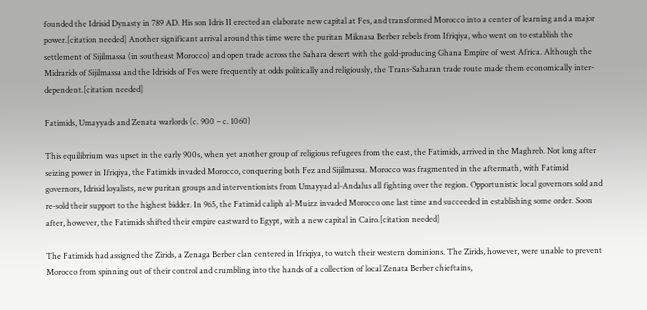founded the Idrisid Dynasty in 789 AD. His son Idris II erected an elaborate new capital at Fes, and transformed Morocco into a center of learning and a major power.[citation needed] Another significant arrival around this time were the puritan Miknasa Berber rebels from Ifriqiya, who went on to establish the settlement of Sijilmassa (in southeast Morocco) and open trade across the Sahara desert with the gold-producing Ghana Empire of west Africa. Although the Midrarids of Sijilmassa and the Idrisids of Fes were frequently at odds politically and religiously, the Trans-Saharan trade route made them economically inter-dependent.[citation needed]

Fatimids, Umayyads and Zenata warlords (c. 900 – c. 1060)

This equilibrium was upset in the early 900s, when yet another group of religious refugees from the east, the Fatimids, arrived in the Maghreb. Not long after seizing power in Ifriqiya, the Fatimids invaded Morocco, conquering both Fez and Sijilmassa. Morocco was fragmented in the aftermath, with Fatimid governors, Idrisid loyalists, new puritan groups and interventionists from Umayyad al-Andalus all fighting over the region. Opportunistic local governors sold and re-sold their support to the highest bidder. In 965, the Fatimid caliph al-Muizz invaded Morocco one last time and succeeded in establishing some order. Soon after, however, the Fatimids shifted their empire eastward to Egypt, with a new capital in Cairo.[citation needed]

The Fatimids had assigned the Zirids, a Zenaga Berber clan centered in Ifriqiya, to watch their western dominions. The Zirids, however, were unable to prevent Morocco from spinning out of their control and crumbling into the hands of a collection of local Zenata Berber chieftains,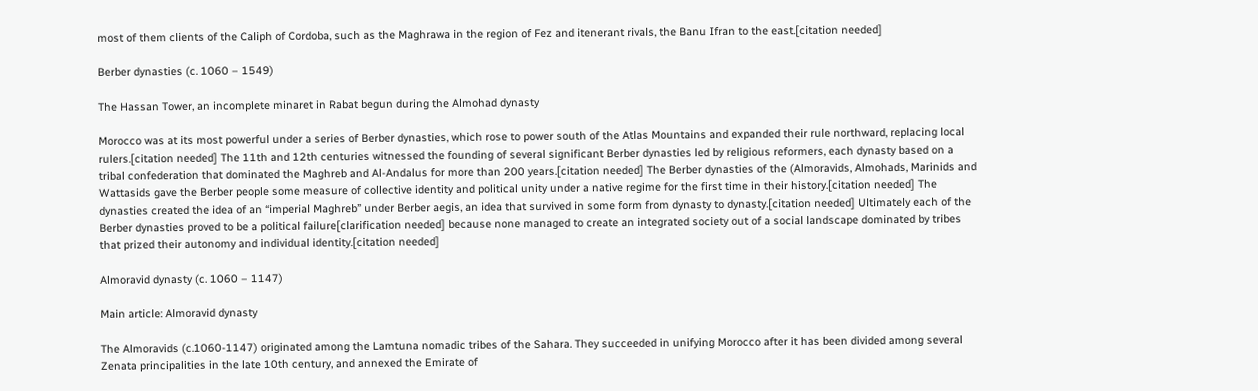most of them clients of the Caliph of Cordoba, such as the Maghrawa in the region of Fez and itenerant rivals, the Banu Ifran to the east.[citation needed]

Berber dynasties (c. 1060 – 1549)

The Hassan Tower, an incomplete minaret in Rabat begun during the Almohad dynasty

Morocco was at its most powerful under a series of Berber dynasties, which rose to power south of the Atlas Mountains and expanded their rule northward, replacing local rulers.[citation needed] The 11th and 12th centuries witnessed the founding of several significant Berber dynasties led by religious reformers, each dynasty based on a tribal confederation that dominated the Maghreb and Al-Andalus for more than 200 years.[citation needed] The Berber dynasties of the (Almoravids, Almohads, Marinids and Wattasids gave the Berber people some measure of collective identity and political unity under a native regime for the first time in their history.[citation needed] The dynasties created the idea of an “imperial Maghreb” under Berber aegis, an idea that survived in some form from dynasty to dynasty.[citation needed] Ultimately each of the Berber dynasties proved to be a political failure[clarification needed] because none managed to create an integrated society out of a social landscape dominated by tribes that prized their autonomy and individual identity.[citation needed]

Almoravid dynasty (c. 1060 – 1147)

Main article: Almoravid dynasty

The Almoravids (c.1060-1147) originated among the Lamtuna nomadic tribes of the Sahara. They succeeded in unifying Morocco after it has been divided among several Zenata principalities in the late 10th century, and annexed the Emirate of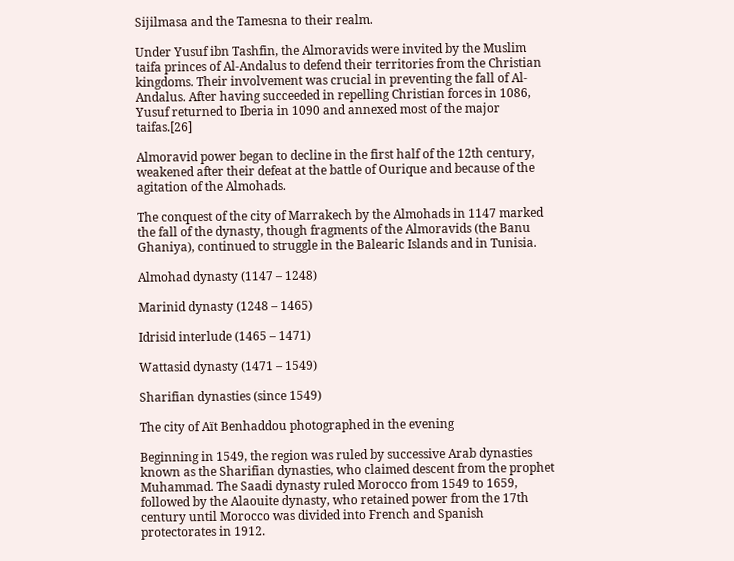Sijilmasa and the Tamesna to their realm.

Under Yusuf ibn Tashfin, the Almoravids were invited by the Muslim taifa princes of Al-Andalus to defend their territories from the Christian kingdoms. Their involvement was crucial in preventing the fall of Al-Andalus. After having succeeded in repelling Christian forces in 1086, Yusuf returned to Iberia in 1090 and annexed most of the major taifas.[26]

Almoravid power began to decline in the first half of the 12th century, weakened after their defeat at the battle of Ourique and because of the agitation of the Almohads.

The conquest of the city of Marrakech by the Almohads in 1147 marked the fall of the dynasty, though fragments of the Almoravids (the Banu Ghaniya), continued to struggle in the Balearic Islands and in Tunisia.

Almohad dynasty (1147 – 1248)

Marinid dynasty (1248 – 1465)

Idrisid interlude (1465 – 1471)

Wattasid dynasty (1471 – 1549)

Sharifian dynasties (since 1549)

The city of Aït Benhaddou photographed in the evening

Beginning in 1549, the region was ruled by successive Arab dynasties known as the Sharifian dynasties, who claimed descent from the prophet Muhammad. The Saadi dynasty ruled Morocco from 1549 to 1659, followed by the Alaouite dynasty, who retained power from the 17th century until Morocco was divided into French and Spanish protectorates in 1912.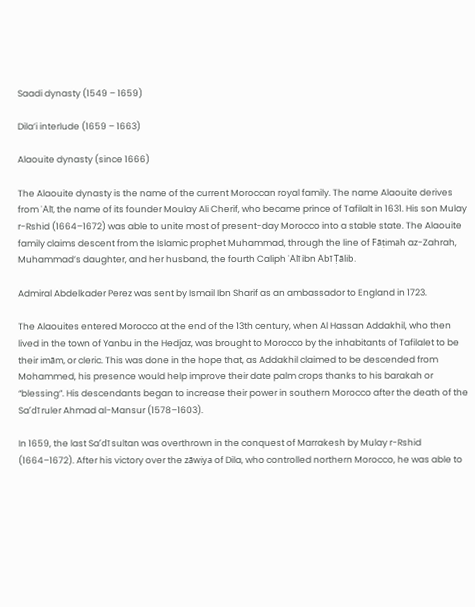Saadi dynasty (1549 – 1659)

Dila’i interlude (1659 – 1663)

Alaouite dynasty (since 1666)

The Alaouite dynasty is the name of the current Moroccan royal family. The name Alaouite derives from ʿAlī, the name of its founder Moulay Ali Cherif, who became prince of Tafilalt in 1631. His son Mulay r-Rshid (1664–1672) was able to unite most of present-day Morocco into a stable state. The Alaouite family claims descent from the Islamic prophet Muhammad, through the line of Fāṭimah az-Zahrah, Muhammad’s daughter, and her husband, the fourth Caliph ʿAlī ibn Abī Ṭālib.

Admiral Abdelkader Perez was sent by Ismail Ibn Sharif as an ambassador to England in 1723.

The Alaouites entered Morocco at the end of the 13th century, when Al Hassan Addakhil, who then lived in the town of Yanbu in the Hedjaz, was brought to Morocco by the inhabitants of Tafilalet to be their imām, or cleric. This was done in the hope that, as Addakhil claimed to be descended from Mohammed, his presence would help improve their date palm crops thanks to his barakah or “blessing”. His descendants began to increase their power in southern Morocco after the death of the Saʻdī ruler Ahmad al-Mansur (1578–1603).

In 1659, the last Saʻdī sultan was overthrown in the conquest of Marrakesh by Mulay r-Rshid (1664–1672). After his victory over the zāwiya of Dila, who controlled northern Morocco, he was able to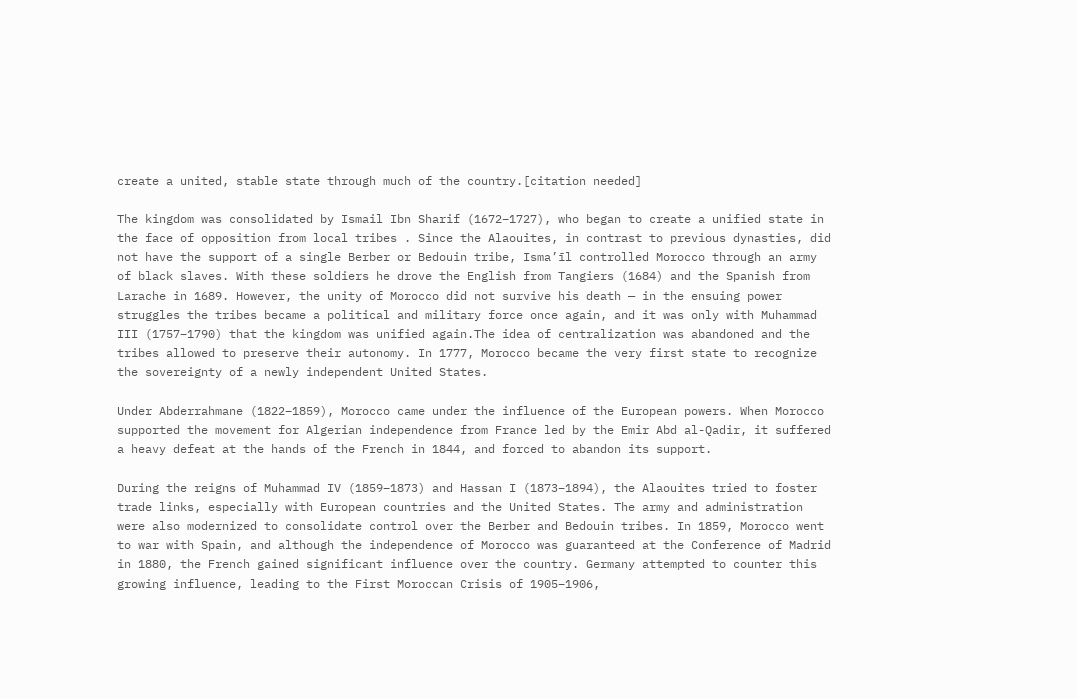create a united, stable state through much of the country.[citation needed]

The kingdom was consolidated by Ismail Ibn Sharif (1672–1727), who began to create a unified state in the face of opposition from local tribes . Since the Alaouites, in contrast to previous dynasties, did not have the support of a single Berber or Bedouin tribe, Isma’īl controlled Morocco through an army of black slaves. With these soldiers he drove the English from Tangiers (1684) and the Spanish from Larache in 1689. However, the unity of Morocco did not survive his death — in the ensuing power struggles the tribes became a political and military force once again, and it was only with Muhammad III (1757–1790) that the kingdom was unified again.The idea of centralization was abandoned and the tribes allowed to preserve their autonomy. In 1777, Morocco became the very first state to recognize the sovereignty of a newly independent United States.

Under Abderrahmane (1822–1859), Morocco came under the influence of the European powers. When Morocco supported the movement for Algerian independence from France led by the Emir Abd al-Qadir, it suffered a heavy defeat at the hands of the French in 1844, and forced to abandon its support.

During the reigns of Muhammad IV (1859–1873) and Hassan I (1873–1894), the Alaouites tried to foster trade links, especially with European countries and the United States. The army and administration were also modernized to consolidate control over the Berber and Bedouin tribes. In 1859, Morocco went to war with Spain, and although the independence of Morocco was guaranteed at the Conference of Madrid in 1880, the French gained significant influence over the country. Germany attempted to counter this growing influence, leading to the First Moroccan Crisis of 1905–1906,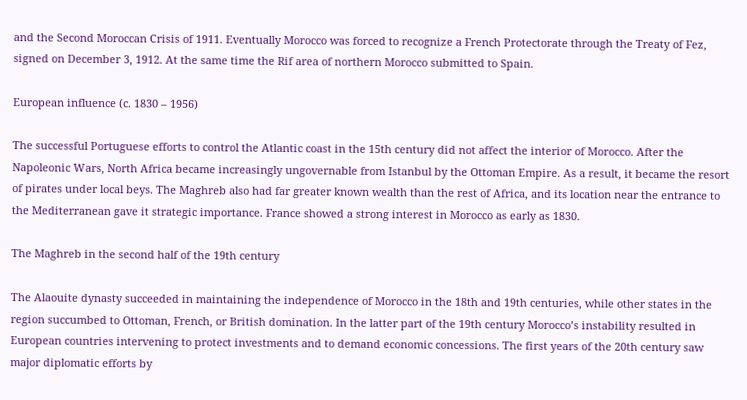and the Second Moroccan Crisis of 1911. Eventually Morocco was forced to recognize a French Protectorate through the Treaty of Fez, signed on December 3, 1912. At the same time the Rif area of northern Morocco submitted to Spain.

European influence (c. 1830 – 1956)

The successful Portuguese efforts to control the Atlantic coast in the 15th century did not affect the interior of Morocco. After the Napoleonic Wars, North Africa became increasingly ungovernable from Istanbul by the Ottoman Empire. As a result, it became the resort of pirates under local beys. The Maghreb also had far greater known wealth than the rest of Africa, and its location near the entrance to the Mediterranean gave it strategic importance. France showed a strong interest in Morocco as early as 1830.

The Maghreb in the second half of the 19th century

The Alaouite dynasty succeeded in maintaining the independence of Morocco in the 18th and 19th centuries, while other states in the region succumbed to Ottoman, French, or British domination. In the latter part of the 19th century Morocco’s instability resulted in European countries intervening to protect investments and to demand economic concessions. The first years of the 20th century saw major diplomatic efforts by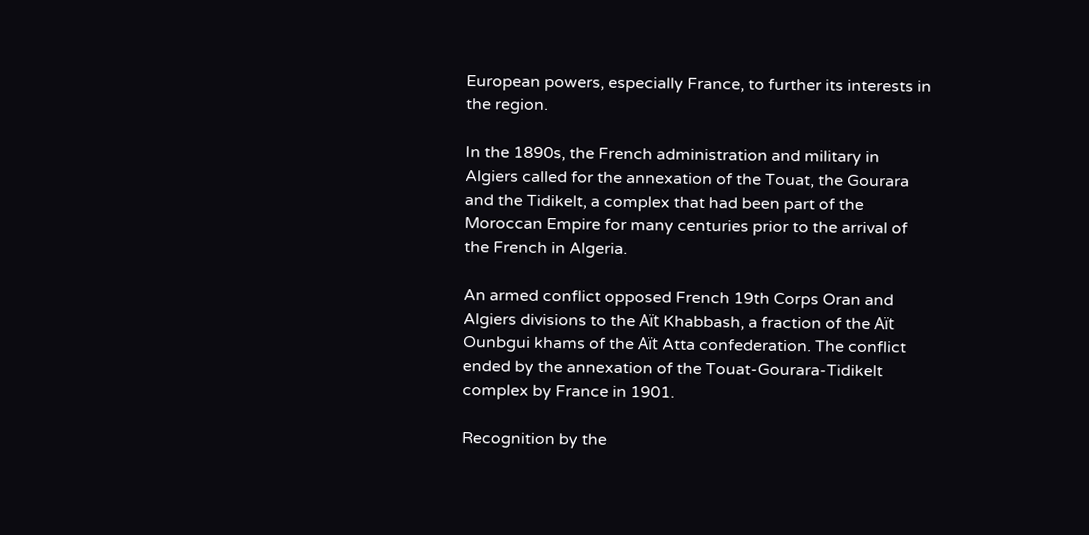European powers, especially France, to further its interests in the region.

In the 1890s, the French administration and military in Algiers called for the annexation of the Touat, the Gourara and the Tidikelt, a complex that had been part of the Moroccan Empire for many centuries prior to the arrival of the French in Algeria.

An armed conflict opposed French 19th Corps Oran and Algiers divisions to the Aït Khabbash, a fraction of the Aït Ounbgui khams of the Aït Atta confederation. The conflict ended by the annexation of the Touat-Gourara-Tidikelt complex by France in 1901.

Recognition by the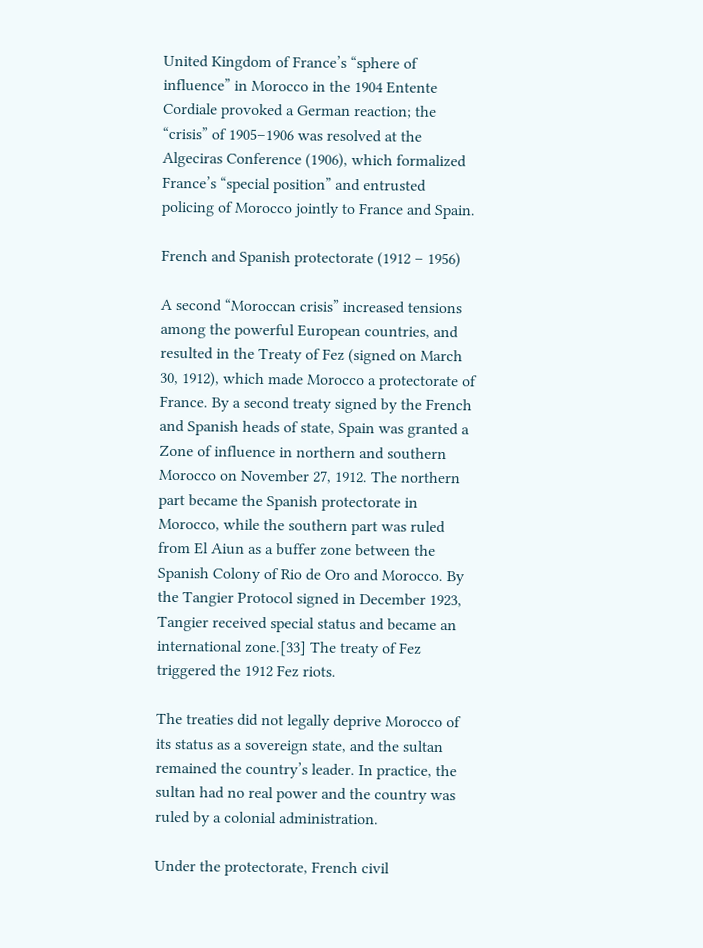United Kingdom of France’s “sphere of influence” in Morocco in the 1904 Entente Cordiale provoked a German reaction; the “crisis” of 1905–1906 was resolved at the Algeciras Conference (1906), which formalized France’s “special position” and entrusted policing of Morocco jointly to France and Spain.

French and Spanish protectorate (1912 – 1956)

A second “Moroccan crisis” increased tensions among the powerful European countries, and resulted in the Treaty of Fez (signed on March 30, 1912), which made Morocco a protectorate of France. By a second treaty signed by the French and Spanish heads of state, Spain was granted a Zone of influence in northern and southern Morocco on November 27, 1912. The northern part became the Spanish protectorate in Morocco, while the southern part was ruled from El Aiun as a buffer zone between the Spanish Colony of Rio de Oro and Morocco. By the Tangier Protocol signed in December 1923, Tangier received special status and became an international zone.[33] The treaty of Fez triggered the 1912 Fez riots.

The treaties did not legally deprive Morocco of its status as a sovereign state, and the sultan remained the country’s leader. In practice, the sultan had no real power and the country was ruled by a colonial administration.

Under the protectorate, French civil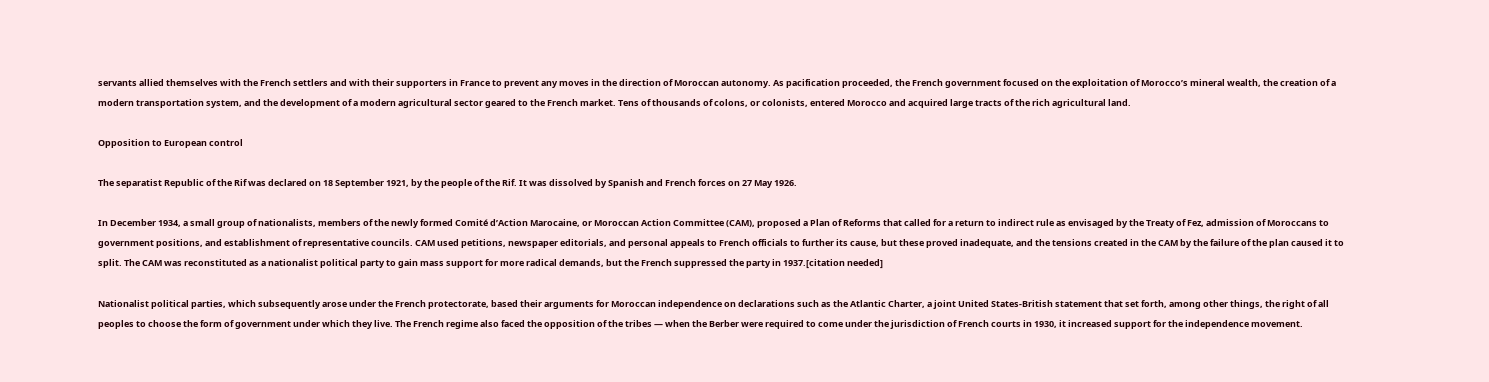servants allied themselves with the French settlers and with their supporters in France to prevent any moves in the direction of Moroccan autonomy. As pacification proceeded, the French government focused on the exploitation of Morocco’s mineral wealth, the creation of a modern transportation system, and the development of a modern agricultural sector geared to the French market. Tens of thousands of colons, or colonists, entered Morocco and acquired large tracts of the rich agricultural land.

Opposition to European control

The separatist Republic of the Rif was declared on 18 September 1921, by the people of the Rif. It was dissolved by Spanish and French forces on 27 May 1926.

In December 1934, a small group of nationalists, members of the newly formed Comité d’Action Marocaine, or Moroccan Action Committee (CAM), proposed a Plan of Reforms that called for a return to indirect rule as envisaged by the Treaty of Fez, admission of Moroccans to government positions, and establishment of representative councils. CAM used petitions, newspaper editorials, and personal appeals to French officials to further its cause, but these proved inadequate, and the tensions created in the CAM by the failure of the plan caused it to split. The CAM was reconstituted as a nationalist political party to gain mass support for more radical demands, but the French suppressed the party in 1937.[citation needed]

Nationalist political parties, which subsequently arose under the French protectorate, based their arguments for Moroccan independence on declarations such as the Atlantic Charter, a joint United States-British statement that set forth, among other things, the right of all peoples to choose the form of government under which they live. The French regime also faced the opposition of the tribes — when the Berber were required to come under the jurisdiction of French courts in 1930, it increased support for the independence movement.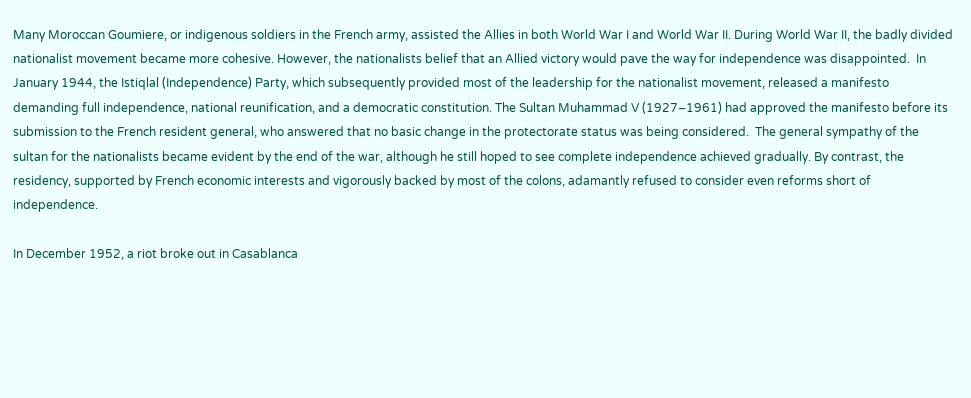Many Moroccan Goumiere, or indigenous soldiers in the French army, assisted the Allies in both World War I and World War II. During World War II, the badly divided nationalist movement became more cohesive. However, the nationalists belief that an Allied victory would pave the way for independence was disappointed.  In January 1944, the Istiqlal (Independence) Party, which subsequently provided most of the leadership for the nationalist movement, released a manifesto demanding full independence, national reunification, and a democratic constitution. The Sultan Muhammad V (1927–1961) had approved the manifesto before its submission to the French resident general, who answered that no basic change in the protectorate status was being considered.  The general sympathy of the sultan for the nationalists became evident by the end of the war, although he still hoped to see complete independence achieved gradually. By contrast, the residency, supported by French economic interests and vigorously backed by most of the colons, adamantly refused to consider even reforms short of independence.

In December 1952, a riot broke out in Casablanca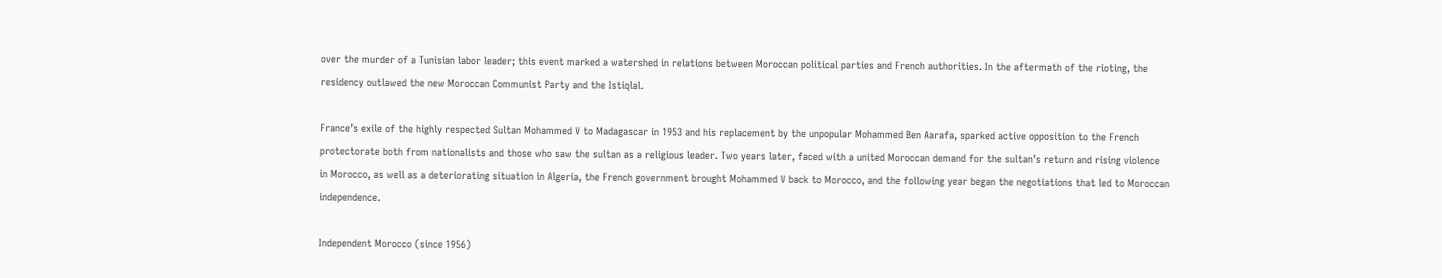over the murder of a Tunisian labor leader; this event marked a watershed in relations between Moroccan political parties and French authorities. In the aftermath of the rioting, the residency outlawed the new Moroccan Communist Party and the Istiqlal.

France’s exile of the highly respected Sultan Mohammed V to Madagascar in 1953 and his replacement by the unpopular Mohammed Ben Aarafa, sparked active opposition to the French protectorate both from nationalists and those who saw the sultan as a religious leader. Two years later, faced with a united Moroccan demand for the sultan’s return and rising violence in Morocco, as well as a deteriorating situation in Algeria, the French government brought Mohammed V back to Morocco, and the following year began the negotiations that led to Moroccan independence.

Independent Morocco (since 1956)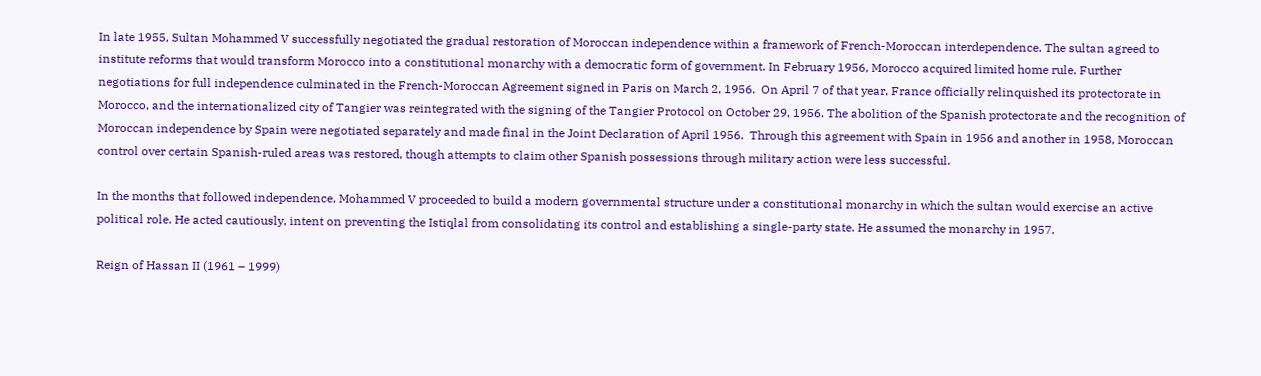In late 1955, Sultan Mohammed V successfully negotiated the gradual restoration of Moroccan independence within a framework of French-Moroccan interdependence. The sultan agreed to institute reforms that would transform Morocco into a constitutional monarchy with a democratic form of government. In February 1956, Morocco acquired limited home rule. Further negotiations for full independence culminated in the French-Moroccan Agreement signed in Paris on March 2, 1956.  On April 7 of that year, France officially relinquished its protectorate in Morocco, and the internationalized city of Tangier was reintegrated with the signing of the Tangier Protocol on October 29, 1956. The abolition of the Spanish protectorate and the recognition of Moroccan independence by Spain were negotiated separately and made final in the Joint Declaration of April 1956.  Through this agreement with Spain in 1956 and another in 1958, Moroccan control over certain Spanish-ruled areas was restored, though attempts to claim other Spanish possessions through military action were less successful.

In the months that followed independence, Mohammed V proceeded to build a modern governmental structure under a constitutional monarchy in which the sultan would exercise an active political role. He acted cautiously, intent on preventing the Istiqlal from consolidating its control and establishing a single-party state. He assumed the monarchy in 1957.

Reign of Hassan II (1961 – 1999)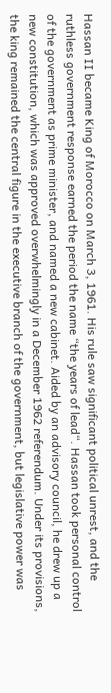Hassan II became King of Morocco on March 3, 1961. His rule saw significant political unrest, and the ruthless government response earned the period the name “the years of lead“. Hassan took personal control of the government as prime minister, and named a new cabinet. Aided by an advisory council, he drew up a new constitution, which was approved overwhelmingly in a December 1962 referendum. Under its provisions, the king remained the central figure in the executive branch of the government, but legislative power was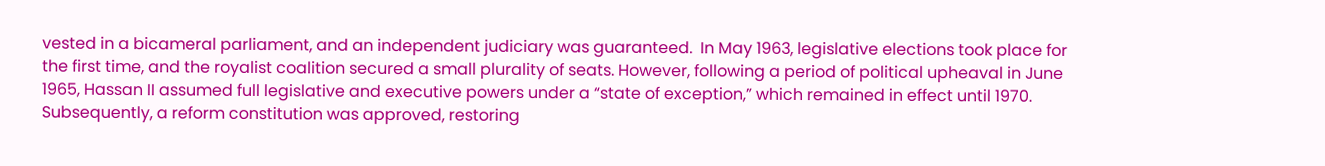vested in a bicameral parliament, and an independent judiciary was guaranteed.  In May 1963, legislative elections took place for the first time, and the royalist coalition secured a small plurality of seats. However, following a period of political upheaval in June 1965, Hassan II assumed full legislative and executive powers under a “state of exception,” which remained in effect until 1970.  Subsequently, a reform constitution was approved, restoring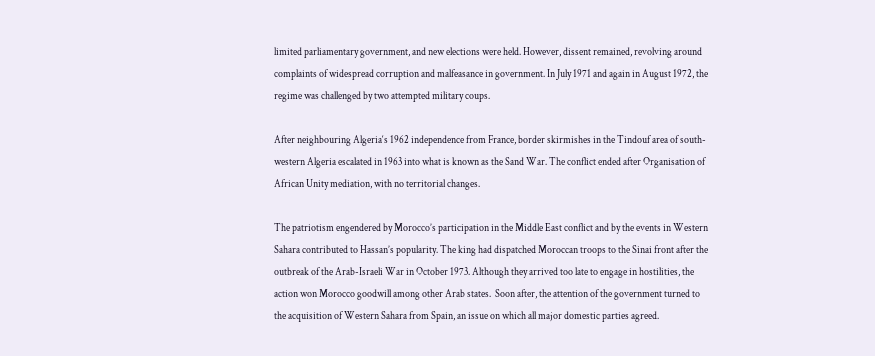limited parliamentary government, and new elections were held. However, dissent remained, revolving around complaints of widespread corruption and malfeasance in government. In July 1971 and again in August 1972, the regime was challenged by two attempted military coups.

After neighbouring Algeria‘s 1962 independence from France, border skirmishes in the Tindouf area of south-western Algeria escalated in 1963 into what is known as the Sand War. The conflict ended after Organisation of African Unity mediation, with no territorial changes.

The patriotism engendered by Morocco’s participation in the Middle East conflict and by the events in Western Sahara contributed to Hassan’s popularity. The king had dispatched Moroccan troops to the Sinai front after the outbreak of the Arab-Israeli War in October 1973. Although they arrived too late to engage in hostilities, the action won Morocco goodwill among other Arab states.  Soon after, the attention of the government turned to the acquisition of Western Sahara from Spain, an issue on which all major domestic parties agreed.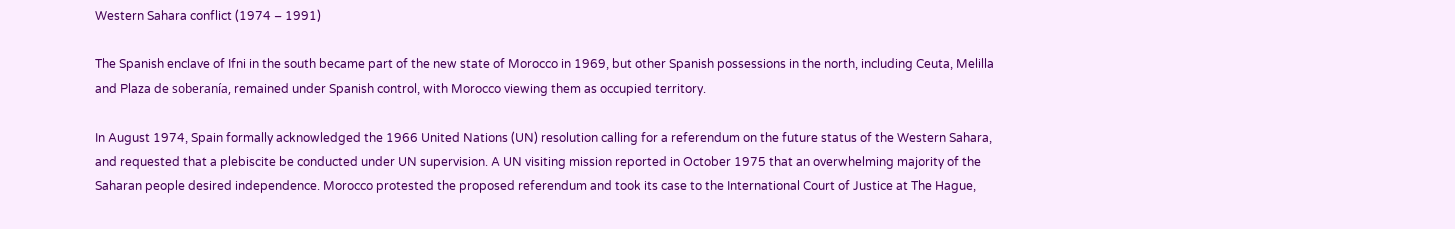Western Sahara conflict (1974 – 1991)

The Spanish enclave of Ifni in the south became part of the new state of Morocco in 1969, but other Spanish possessions in the north, including Ceuta, Melilla and Plaza de soberanía, remained under Spanish control, with Morocco viewing them as occupied territory.

In August 1974, Spain formally acknowledged the 1966 United Nations (UN) resolution calling for a referendum on the future status of the Western Sahara, and requested that a plebiscite be conducted under UN supervision. A UN visiting mission reported in October 1975 that an overwhelming majority of the Saharan people desired independence. Morocco protested the proposed referendum and took its case to the International Court of Justice at The Hague,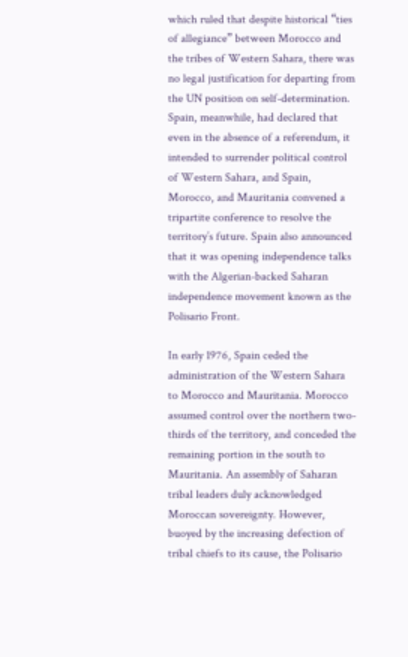which ruled that despite historical “ties of allegiance” between Morocco and the tribes of Western Sahara, there was no legal justification for departing from the UN position on self-determination. Spain, meanwhile, had declared that even in the absence of a referendum, it intended to surrender political control of Western Sahara, and Spain, Morocco, and Mauritania convened a tripartite conference to resolve the territory’s future. Spain also announced that it was opening independence talks with the Algerian-backed Saharan independence movement known as the Polisario Front.

In early 1976, Spain ceded the administration of the Western Sahara to Morocco and Mauritania. Morocco assumed control over the northern two-thirds of the territory, and conceded the remaining portion in the south to Mauritania. An assembly of Saharan tribal leaders duly acknowledged Moroccan sovereignty. However, buoyed by the increasing defection of tribal chiefs to its cause, the Polisario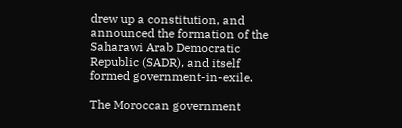drew up a constitution, and announced the formation of the Saharawi Arab Democratic Republic (SADR), and itself formed government-in-exile.

The Moroccan government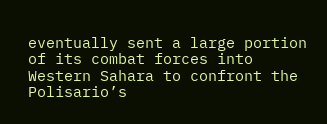eventually sent a large portion of its combat forces into Western Sahara to confront the Polisario’s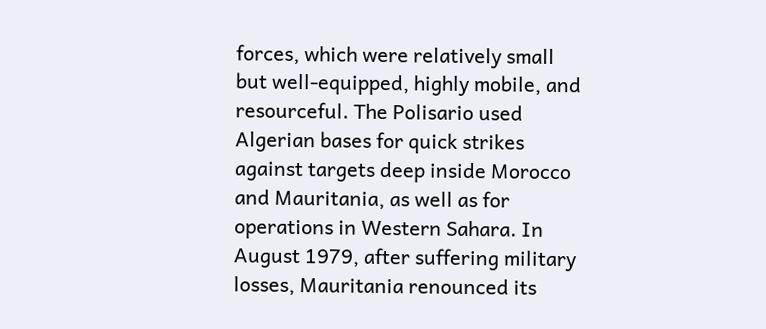forces, which were relatively small but well-equipped, highly mobile, and resourceful. The Polisario used Algerian bases for quick strikes against targets deep inside Morocco and Mauritania, as well as for operations in Western Sahara. In August 1979, after suffering military losses, Mauritania renounced its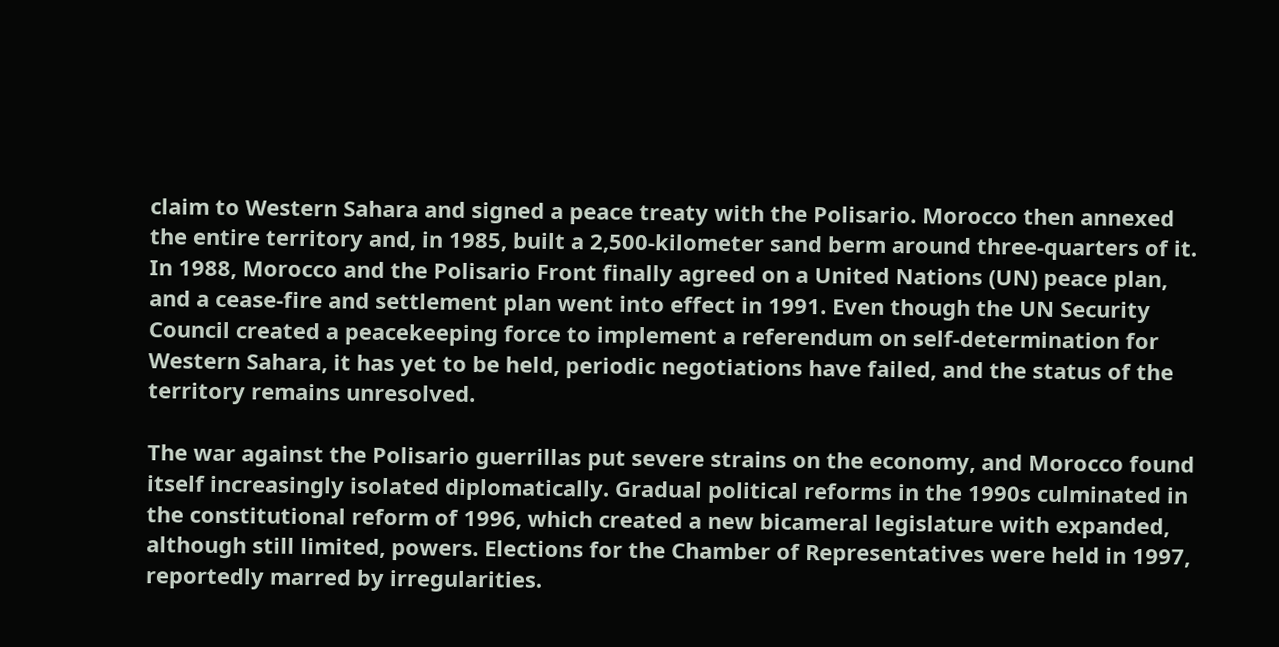claim to Western Sahara and signed a peace treaty with the Polisario. Morocco then annexed the entire territory and, in 1985, built a 2,500-kilometer sand berm around three-quarters of it. In 1988, Morocco and the Polisario Front finally agreed on a United Nations (UN) peace plan, and a cease-fire and settlement plan went into effect in 1991. Even though the UN Security Council created a peacekeeping force to implement a referendum on self-determination for Western Sahara, it has yet to be held, periodic negotiations have failed, and the status of the territory remains unresolved.

The war against the Polisario guerrillas put severe strains on the economy, and Morocco found itself increasingly isolated diplomatically. Gradual political reforms in the 1990s culminated in the constitutional reform of 1996, which created a new bicameral legislature with expanded, although still limited, powers. Elections for the Chamber of Representatives were held in 1997, reportedly marred by irregularities.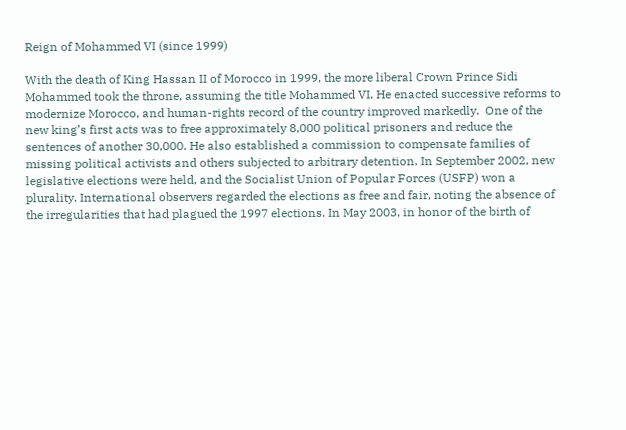Reign of Mohammed VI (since 1999)

With the death of King Hassan II of Morocco in 1999, the more liberal Crown Prince Sidi Mohammed took the throne, assuming the title Mohammed VI. He enacted successive reforms to modernize Morocco, and human-rights record of the country improved markedly.  One of the new king’s first acts was to free approximately 8,000 political prisoners and reduce the sentences of another 30,000. He also established a commission to compensate families of missing political activists and others subjected to arbitrary detention. In September 2002, new legislative elections were held, and the Socialist Union of Popular Forces (USFP) won a plurality. International observers regarded the elections as free and fair, noting the absence of the irregularities that had plagued the 1997 elections. In May 2003, in honor of the birth of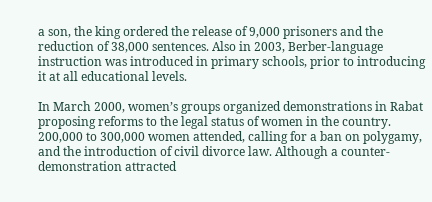a son, the king ordered the release of 9,000 prisoners and the reduction of 38,000 sentences. Also in 2003, Berber-language instruction was introduced in primary schools, prior to introducing it at all educational levels.

In March 2000, women’s groups organized demonstrations in Rabat proposing reforms to the legal status of women in the country. 200,000 to 300,000 women attended, calling for a ban on polygamy, and the introduction of civil divorce law. Although a counter-demonstration attracted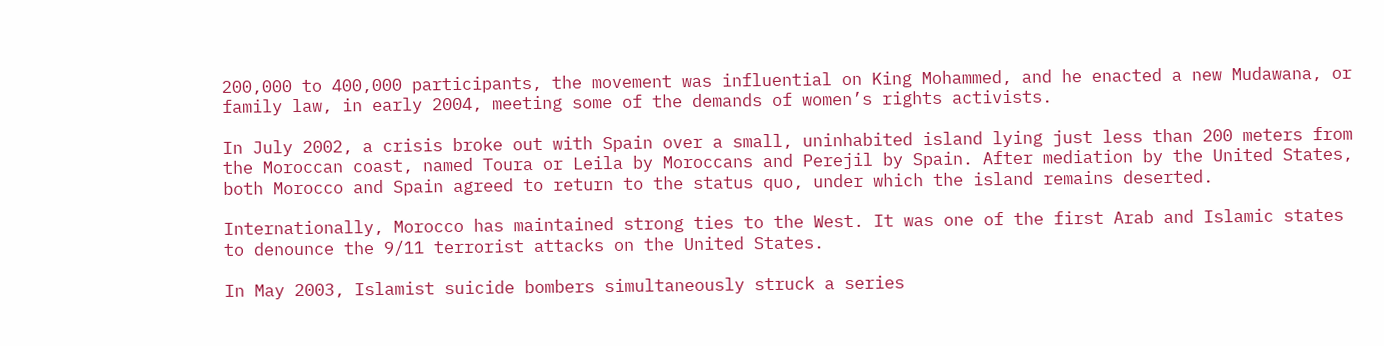200,000 to 400,000 participants, the movement was influential on King Mohammed, and he enacted a new Mudawana, or family law, in early 2004, meeting some of the demands of women’s rights activists.

In July 2002, a crisis broke out with Spain over a small, uninhabited island lying just less than 200 meters from the Moroccan coast, named Toura or Leila by Moroccans and Perejil by Spain. After mediation by the United States, both Morocco and Spain agreed to return to the status quo, under which the island remains deserted.

Internationally, Morocco has maintained strong ties to the West. It was one of the first Arab and Islamic states to denounce the 9/11 terrorist attacks on the United States.

In May 2003, Islamist suicide bombers simultaneously struck a series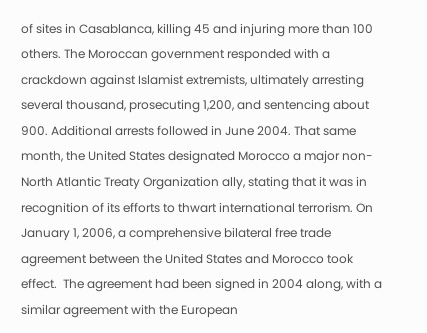of sites in Casablanca, killing 45 and injuring more than 100 others. The Moroccan government responded with a crackdown against Islamist extremists, ultimately arresting several thousand, prosecuting 1,200, and sentencing about 900. Additional arrests followed in June 2004. That same month, the United States designated Morocco a major non-North Atlantic Treaty Organization ally, stating that it was in recognition of its efforts to thwart international terrorism. On January 1, 2006, a comprehensive bilateral free trade agreement between the United States and Morocco took effect.  The agreement had been signed in 2004 along, with a similar agreement with the European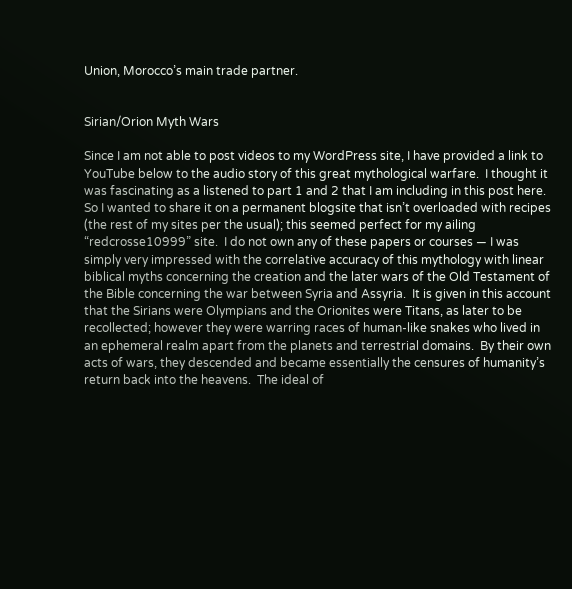Union, Morocco’s main trade partner.


Sirian/Orion Myth Wars

Since I am not able to post videos to my WordPress site, I have provided a link to YouTube below to the audio story of this great mythological warfare.  I thought it was fascinating as a listened to part 1 and 2 that I am including in this post here.  So I wanted to share it on a permanent blogsite that isn’t overloaded with recipes (the rest of my sites per the usual); this seemed perfect for my ailing “redcrosse10999” site.  I do not own any of these papers or courses — I was simply very impressed with the correlative accuracy of this mythology with linear biblical myths concerning the creation and the later wars of the Old Testament of the Bible concerning the war between Syria and Assyria.  It is given in this account that the Sirians were Olympians and the Orionites were Titans, as later to be recollected; however they were warring races of human-like snakes who lived in an ephemeral realm apart from the planets and terrestrial domains.  By their own acts of wars, they descended and became essentially the censures of humanity’s return back into the heavens.  The ideal of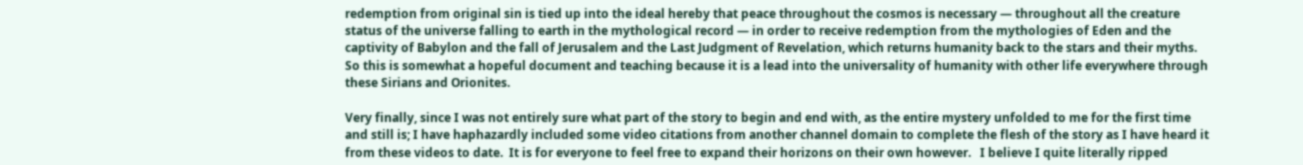redemption from original sin is tied up into the ideal hereby that peace throughout the cosmos is necessary — throughout all the creature status of the universe falling to earth in the mythological record — in order to receive redemption from the mythologies of Eden and the captivity of Babylon and the fall of Jerusalem and the Last Judgment of Revelation, which returns humanity back to the stars and their myths.  So this is somewhat a hopeful document and teaching because it is a lead into the universality of humanity with other life everywhere through these Sirians and Orionites.

Very finally, since I was not entirely sure what part of the story to begin and end with, as the entire mystery unfolded to me for the first time and still is; I have haphazardly included some video citations from another channel domain to complete the flesh of the story as I have heard it from these videos to date.  It is for everyone to feel free to expand their horizons on their own however.   I believe I quite literally ripped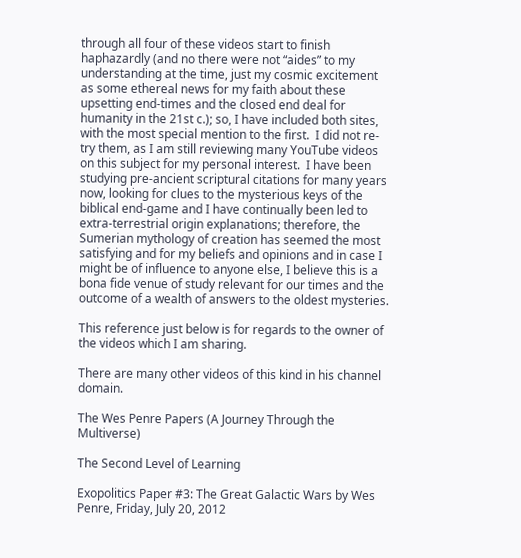through all four of these videos start to finish haphazardly (and no there were not “aides” to my understanding at the time, just my cosmic excitement as some ethereal news for my faith about these upsetting end-times and the closed end deal for humanity in the 21st c.); so, I have included both sites, with the most special mention to the first.  I did not re-try them, as I am still reviewing many YouTube videos on this subject for my personal interest.  I have been studying pre-ancient scriptural citations for many years now, looking for clues to the mysterious keys of the biblical end-game and I have continually been led to extra-terrestrial origin explanations; therefore, the Sumerian mythology of creation has seemed the most satisfying and for my beliefs and opinions and in case I might be of influence to anyone else, I believe this is a bona fide venue of study relevant for our times and the outcome of a wealth of answers to the oldest mysteries.

This reference just below is for regards to the owner of the videos which I am sharing.

There are many other videos of this kind in his channel domain.

The Wes Penre Papers (A Journey Through the Multiverse)

The Second Level of Learning

Exopolitics Paper #3: The Great Galactic Wars by Wes Penre, Friday, July 20, 2012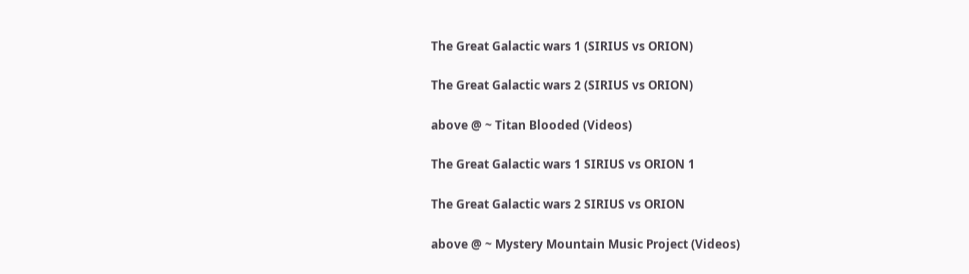The Great Galactic wars 1 (SIRIUS vs ORION)

The Great Galactic wars 2 (SIRIUS vs ORION)

above @ ~ Titan Blooded (Videos)

The Great Galactic wars 1 SIRIUS vs ORION 1

The Great Galactic wars 2 SIRIUS vs ORION

above @ ~ Mystery Mountain Music Project (Videos)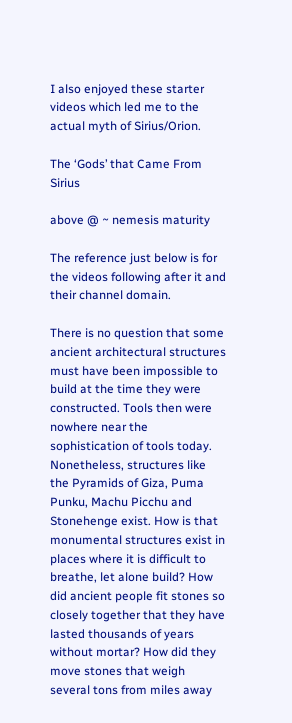I also enjoyed these starter videos which led me to the actual myth of Sirius/Orion.

The ‘Gods’ that Came From Sirius

above @ ~ nemesis maturity

The reference just below is for the videos following after it and their channel domain.

There is no question that some ancient architectural structures must have been impossible to build at the time they were constructed. Tools then were nowhere near the sophistication of tools today. Nonetheless, structures like the Pyramids of Giza, Puma Punku, Machu Picchu and Stonehenge exist. How is that monumental structures exist in places where it is difficult to breathe, let alone build? How did ancient people fit stones so closely together that they have lasted thousands of years without mortar? How did they move stones that weigh several tons from miles away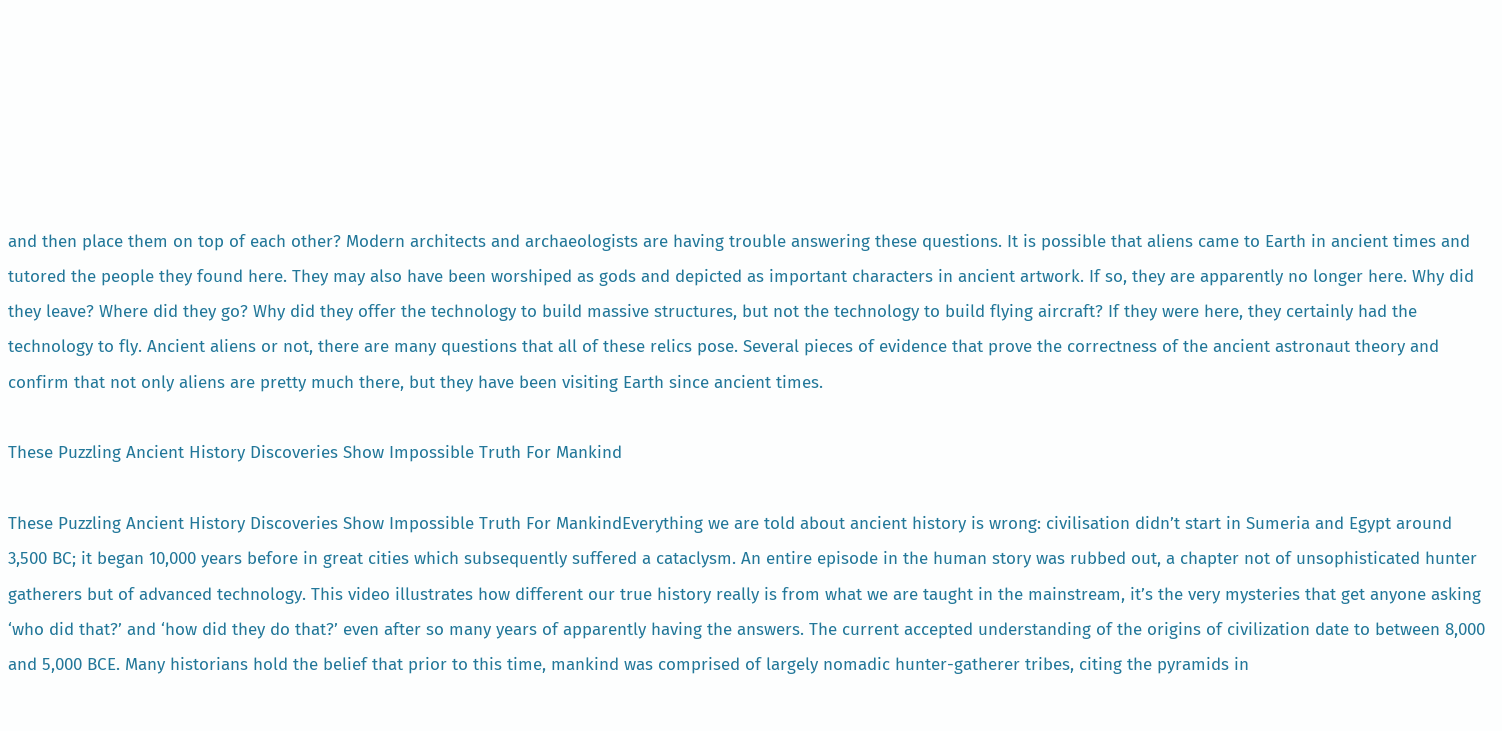and then place them on top of each other? Modern architects and archaeologists are having trouble answering these questions. It is possible that aliens came to Earth in ancient times and tutored the people they found here. They may also have been worshiped as gods and depicted as important characters in ancient artwork. If so, they are apparently no longer here. Why did they leave? Where did they go? Why did they offer the technology to build massive structures, but not the technology to build flying aircraft? If they were here, they certainly had the technology to fly. Ancient aliens or not, there are many questions that all of these relics pose. Several pieces of evidence that prove the correctness of the ancient astronaut theory and confirm that not only aliens are pretty much there, but they have been visiting Earth since ancient times.

These Puzzling Ancient History Discoveries Show Impossible Truth For Mankind

These Puzzling Ancient History Discoveries Show Impossible Truth For MankindEverything we are told about ancient history is wrong: civilisation didn’t start in Sumeria and Egypt around 3,500 BC; it began 10,000 years before in great cities which subsequently suffered a cataclysm. An entire episode in the human story was rubbed out, a chapter not of unsophisticated hunter gatherers but of advanced technology. This video illustrates how different our true history really is from what we are taught in the mainstream, it’s the very mysteries that get anyone asking ‘who did that?’ and ‘how did they do that?’ even after so many years of apparently having the answers. The current accepted understanding of the origins of civilization date to between 8,000 and 5,000 BCE. Many historians hold the belief that prior to this time, mankind was comprised of largely nomadic hunter-gatherer tribes, citing the pyramids in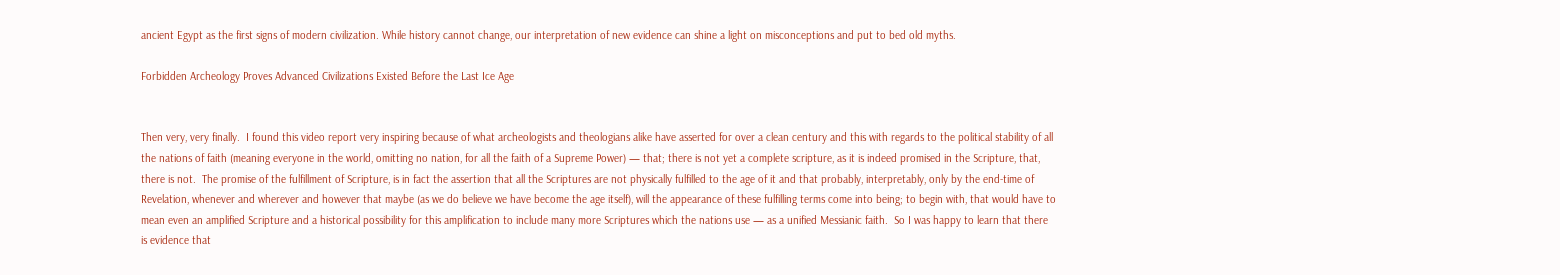ancient Egypt as the first signs of modern civilization. While history cannot change, our interpretation of new evidence can shine a light on misconceptions and put to bed old myths.

Forbidden Archeology Proves Advanced Civilizations Existed Before the Last Ice Age


Then very, very finally.  I found this video report very inspiring because of what archeologists and theologians alike have asserted for over a clean century and this with regards to the political stability of all the nations of faith (meaning everyone in the world, omitting no nation, for all the faith of a Supreme Power) — that; there is not yet a complete scripture, as it is indeed promised in the Scripture, that, there is not.  The promise of the fulfillment of Scripture, is in fact the assertion that all the Scriptures are not physically fulfilled to the age of it and that probably, interpretably, only by the end-time of Revelation, whenever and wherever and however that maybe (as we do believe we have become the age itself), will the appearance of these fulfilling terms come into being; to begin with, that would have to mean even an amplified Scripture and a historical possibility for this amplification to include many more Scriptures which the nations use — as a unified Messianic faith.  So I was happy to learn that there is evidence that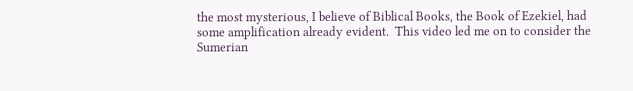the most mysterious, I believe of Biblical Books, the Book of Ezekiel, had some amplification already evident.  This video led me on to consider the Sumerian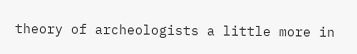theory of archeologists a little more in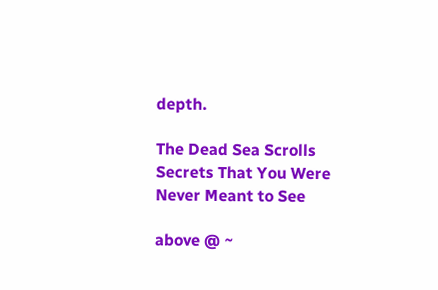depth.

The Dead Sea Scrolls Secrets That You Were Never Meant to See

above @ ~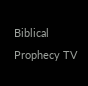Biblical Prophecy TV